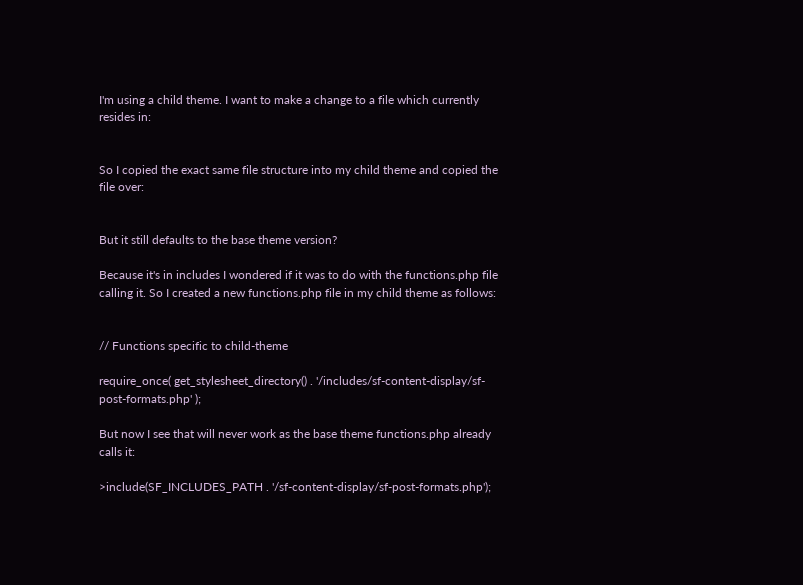I'm using a child theme. I want to make a change to a file which currently resides in:


So I copied the exact same file structure into my child theme and copied the file over:


But it still defaults to the base theme version?

Because it's in includes I wondered if it was to do with the functions.php file calling it. So I created a new functions.php file in my child theme as follows:


// Functions specific to child-theme

require_once( get_stylesheet_directory() . '/includes/sf-content-display/sf-post-formats.php' );

But now I see that will never work as the base theme functions.php already calls it:

>include(SF_INCLUDES_PATH . '/sf-content-display/sf-post-formats.php');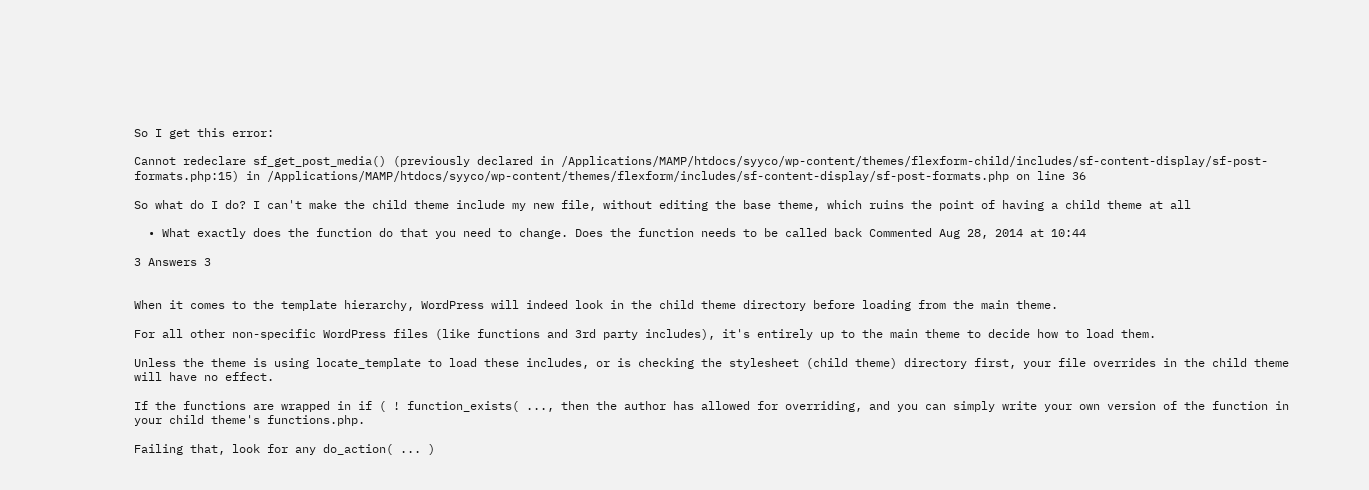So I get this error:

Cannot redeclare sf_get_post_media() (previously declared in /Applications/MAMP/htdocs/syyco/wp-content/themes/flexform-child/includes/sf-content-display/sf-post-formats.php:15) in /Applications/MAMP/htdocs/syyco/wp-content/themes/flexform/includes/sf-content-display/sf-post-formats.php on line 36

So what do I do? I can't make the child theme include my new file, without editing the base theme, which ruins the point of having a child theme at all

  • What exactly does the function do that you need to change. Does the function needs to be called back Commented Aug 28, 2014 at 10:44

3 Answers 3


When it comes to the template hierarchy, WordPress will indeed look in the child theme directory before loading from the main theme.

For all other non-specific WordPress files (like functions and 3rd party includes), it's entirely up to the main theme to decide how to load them.

Unless the theme is using locate_template to load these includes, or is checking the stylesheet (child theme) directory first, your file overrides in the child theme will have no effect.

If the functions are wrapped in if ( ! function_exists( ..., then the author has allowed for overriding, and you can simply write your own version of the function in your child theme's functions.php.

Failing that, look for any do_action( ... )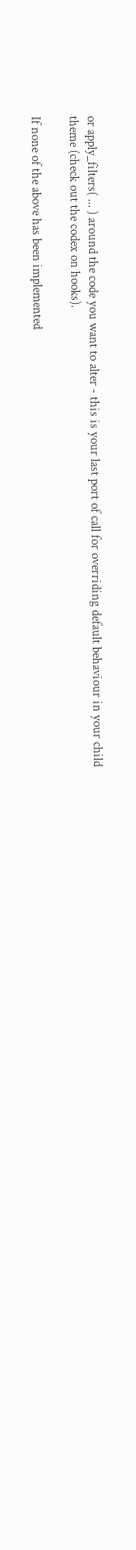or apply_filters( ... ) around the code you want to alter - this is your last port of call for overriding default behaviour in your child theme (check out the codex on hooks).

If none of the above has been implemented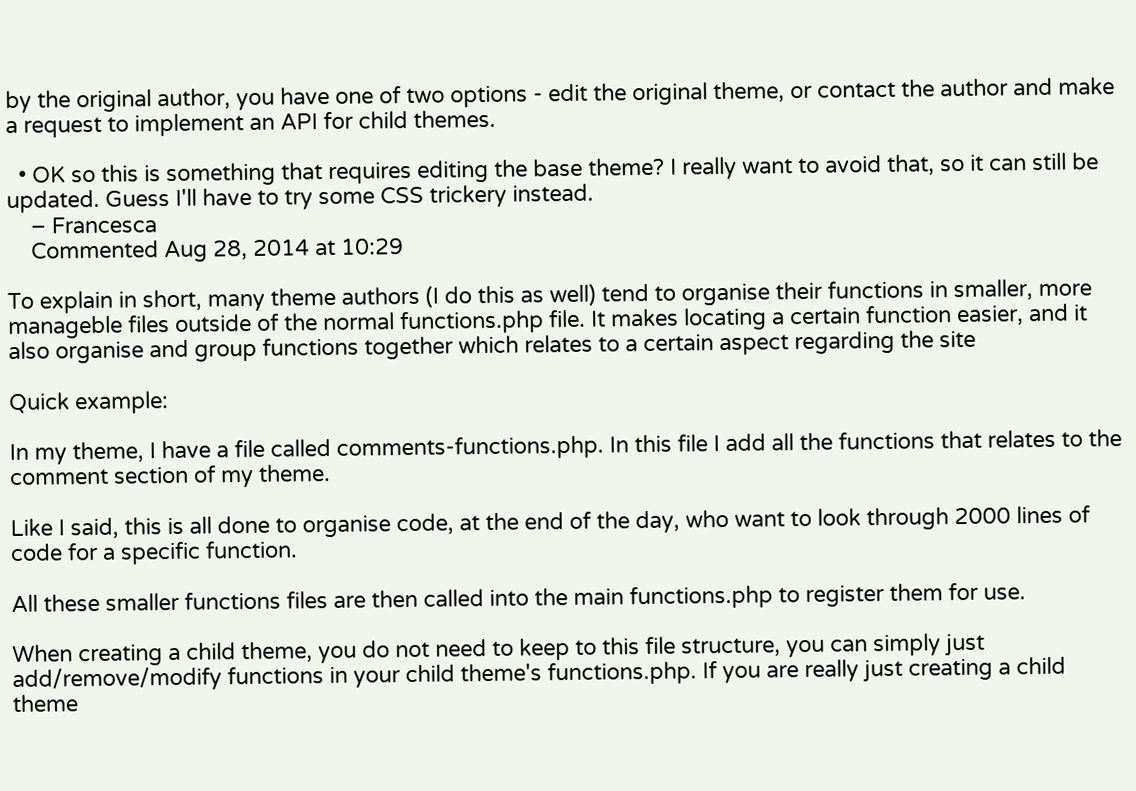by the original author, you have one of two options - edit the original theme, or contact the author and make a request to implement an API for child themes.

  • OK so this is something that requires editing the base theme? I really want to avoid that, so it can still be updated. Guess I'll have to try some CSS trickery instead.
    – Francesca
    Commented Aug 28, 2014 at 10:29

To explain in short, many theme authors (I do this as well) tend to organise their functions in smaller, more manageble files outside of the normal functions.php file. It makes locating a certain function easier, and it also organise and group functions together which relates to a certain aspect regarding the site

Quick example:

In my theme, I have a file called comments-functions.php. In this file I add all the functions that relates to the comment section of my theme.

Like I said, this is all done to organise code, at the end of the day, who want to look through 2000 lines of code for a specific function.

All these smaller functions files are then called into the main functions.php to register them for use.

When creating a child theme, you do not need to keep to this file structure, you can simply just add/remove/modify functions in your child theme's functions.php. If you are really just creating a child theme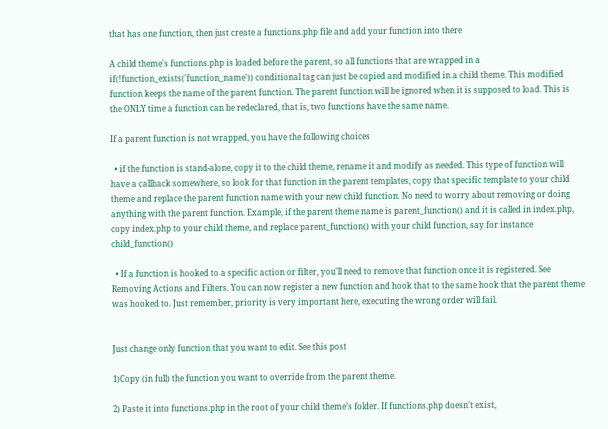that has one function, then just create a functions.php file and add your function into there

A child theme's functions.php is loaded before the parent, so all functions that are wrapped in a if(!function_exists('function_name')) conditional tag can just be copied and modified in a child theme. This modified function keeps the name of the parent function. The parent function will be ignored when it is supposed to load. This is the ONLY time a function can be redeclared, that is, two functions have the same name.

If a parent function is not wrapped, you have the following choices

  • if the function is stand-alone, copy it to the child theme, rename it and modify as needed. This type of function will have a callback somewhere, so look for that function in the parent templates, copy that specific template to your child theme and replace the parent function name with your new child function. No need to worry about removing or doing anything with the parent function. Example, if the parent theme name is parent_function() and it is called in index.php, copy index.php to your child theme, and replace parent_function() with your child function, say for instance child_function()

  • If a function is hooked to a specific action or filter, you'll need to remove that function once it is registered. See Removing Actions and Filters. You can now register a new function and hook that to the same hook that the parent theme was hooked to. Just remember, priority is very important here, executing the wrong order will fail.


Just change only function that you want to edit. See this post

1)Copy (in full) the function you want to override from the parent theme.

2) Paste it into functions.php in the root of your child theme’s folder. If functions.php doesn’t exist,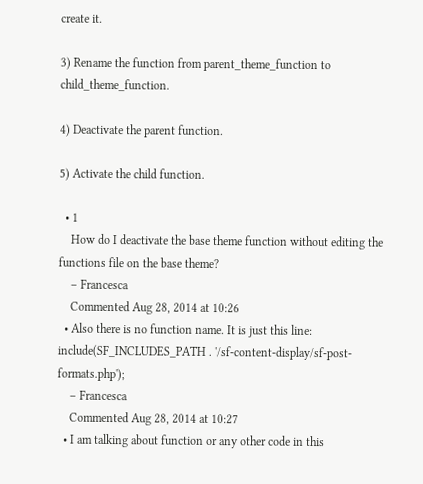create it.

3) Rename the function from parent_theme_function to child_theme_function.

4) Deactivate the parent function.

5) Activate the child function.

  • 1
    How do I deactivate the base theme function without editing the functions file on the base theme?
    – Francesca
    Commented Aug 28, 2014 at 10:26
  • Also there is no function name. It is just this line: include(SF_INCLUDES_PATH . '/sf-content-display/sf-post-formats.php');
    – Francesca
    Commented Aug 28, 2014 at 10:27
  • I am talking about function or any other code in this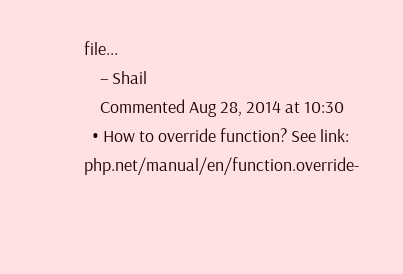file...
    – Shail
    Commented Aug 28, 2014 at 10:30
  • How to override function? See link: php.net/manual/en/function.override-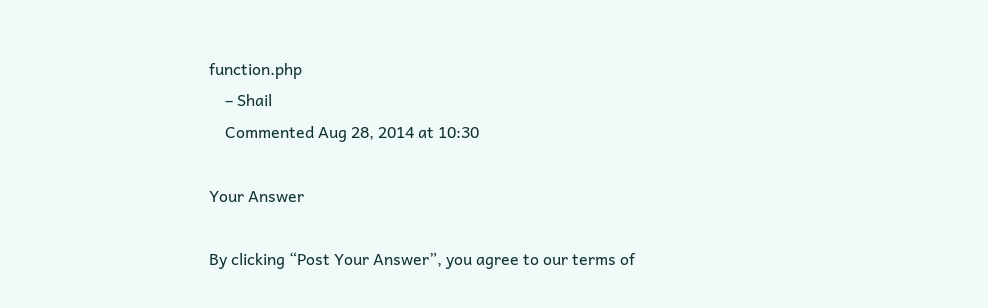function.php
    – Shail
    Commented Aug 28, 2014 at 10:30

Your Answer

By clicking “Post Your Answer”, you agree to our terms of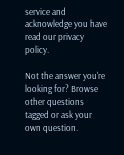service and acknowledge you have read our privacy policy.

Not the answer you're looking for? Browse other questions tagged or ask your own question.